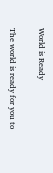World is Ready

The world is ready for you to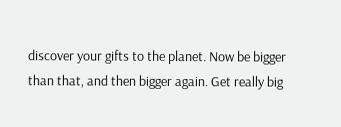discover your gifts to the planet. Now be bigger than that, and then bigger again. Get really big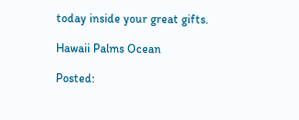today inside your great gifts.

Hawaii Palms Ocean

Posted: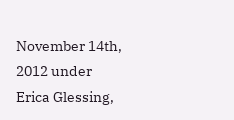November 14th, 2012 under Erica Glessing,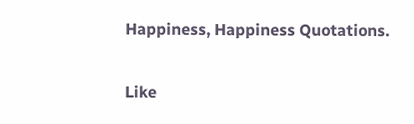Happiness, Happiness Quotations.

Like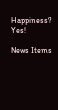Happiness? Yes!

News Items